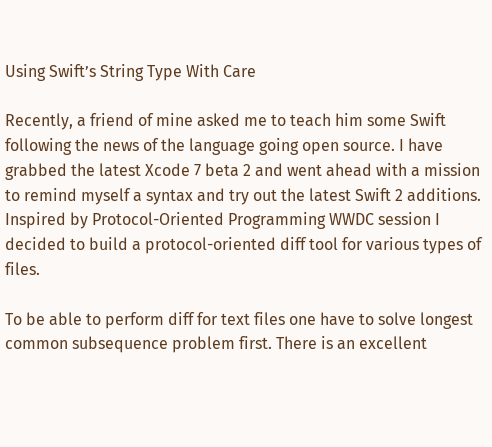Using Swift’s String Type With Care

Recently, a friend of mine asked me to teach him some Swift following the news of the language going open source. I have grabbed the latest Xcode 7 beta 2 and went ahead with a mission to remind myself a syntax and try out the latest Swift 2 additions. Inspired by Protocol-Oriented Programming WWDC session I decided to build a protocol-oriented diff tool for various types of files.

To be able to perform diff for text files one have to solve longest common subsequence problem first. There is an excellent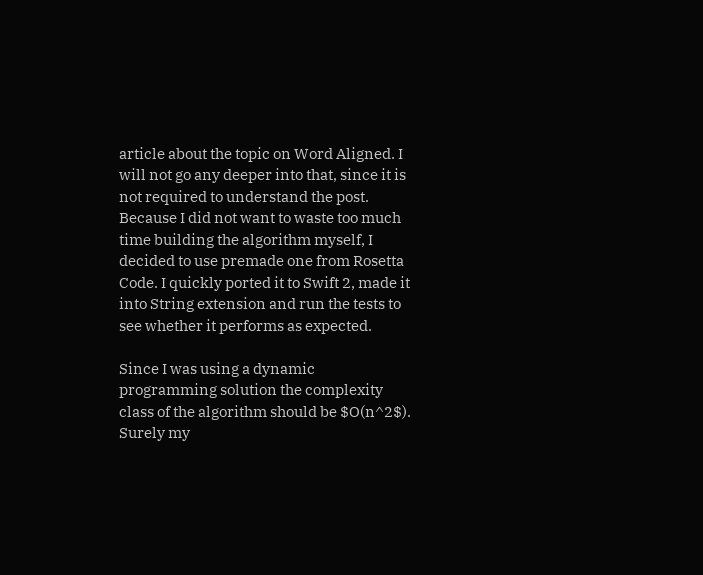article about the topic on Word Aligned. I will not go any deeper into that, since it is not required to understand the post. Because I did not want to waste too much time building the algorithm myself, I decided to use premade one from Rosetta Code. I quickly ported it to Swift 2, made it into String extension and run the tests to see whether it performs as expected.

Since I was using a dynamic programming solution the complexity class of the algorithm should be $O(n^2$). Surely my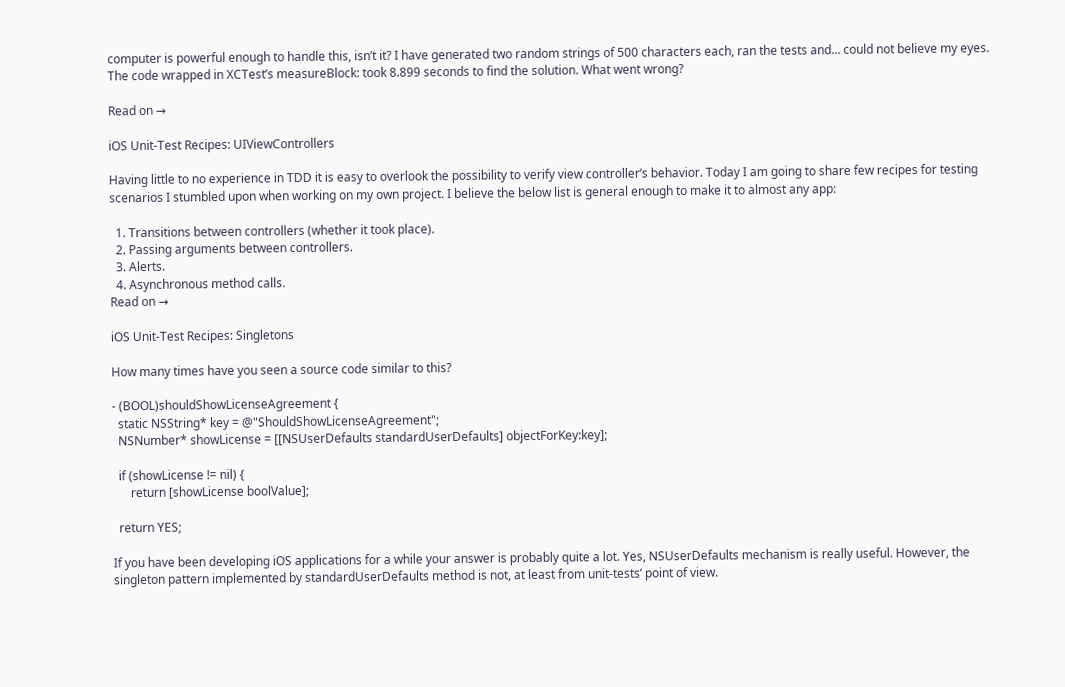computer is powerful enough to handle this, isn’t it? I have generated two random strings of 500 characters each, ran the tests and… could not believe my eyes. The code wrapped in XCTest’s measureBlock: took 8.899 seconds to find the solution. What went wrong?

Read on →

iOS Unit-Test Recipes: UIViewControllers

Having little to no experience in TDD it is easy to overlook the possibility to verify view controller’s behavior. Today I am going to share few recipes for testing scenarios I stumbled upon when working on my own project. I believe the below list is general enough to make it to almost any app:

  1. Transitions between controllers (whether it took place).
  2. Passing arguments between controllers.
  3. Alerts.
  4. Asynchronous method calls.
Read on →

iOS Unit-Test Recipes: Singletons

How many times have you seen a source code similar to this?

- (BOOL)shouldShowLicenseAgreement {
  static NSString* key = @"ShouldShowLicenseAgreement";
  NSNumber* showLicense = [[NSUserDefaults standardUserDefaults] objectForKey:key];

  if (showLicense != nil) {
      return [showLicense boolValue];

  return YES;

If you have been developing iOS applications for a while your answer is probably quite a lot. Yes, NSUserDefaults mechanism is really useful. However, the singleton pattern implemented by standardUserDefaults method is not, at least from unit-tests’ point of view.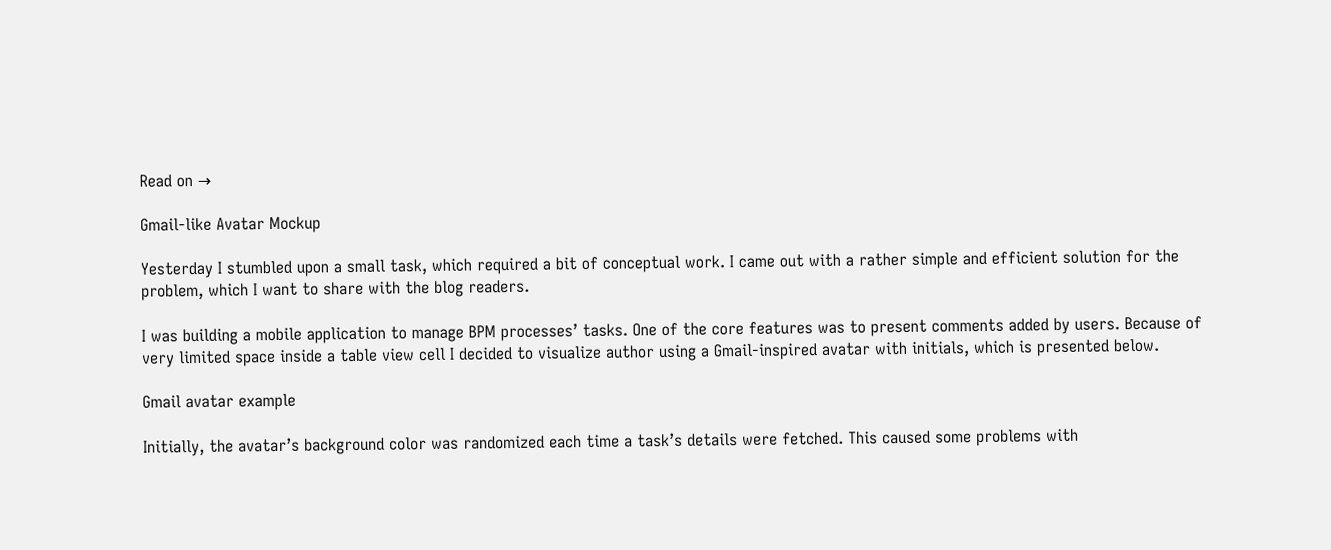Read on →

Gmail-like Avatar Mockup

Yesterday I stumbled upon a small task, which required a bit of conceptual work. I came out with a rather simple and efficient solution for the problem, which I want to share with the blog readers.

I was building a mobile application to manage BPM processes’ tasks. One of the core features was to present comments added by users. Because of very limited space inside a table view cell I decided to visualize author using a Gmail-inspired avatar with initials, which is presented below.

Gmail avatar example

Initially, the avatar’s background color was randomized each time a task’s details were fetched. This caused some problems with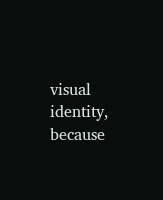visual identity, because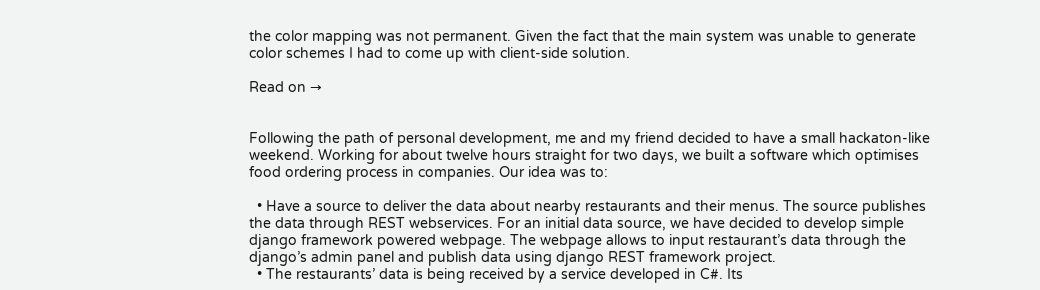the color mapping was not permanent. Given the fact that the main system was unable to generate color schemes I had to come up with client-side solution.

Read on →


Following the path of personal development, me and my friend decided to have a small hackaton-like weekend. Working for about twelve hours straight for two days, we built a software which optimises food ordering process in companies. Our idea was to:

  • Have a source to deliver the data about nearby restaurants and their menus. The source publishes the data through REST webservices. For an initial data source, we have decided to develop simple django framework powered webpage. The webpage allows to input restaurant’s data through the django’s admin panel and publish data using django REST framework project.
  • The restaurants’ data is being received by a service developed in C#. Its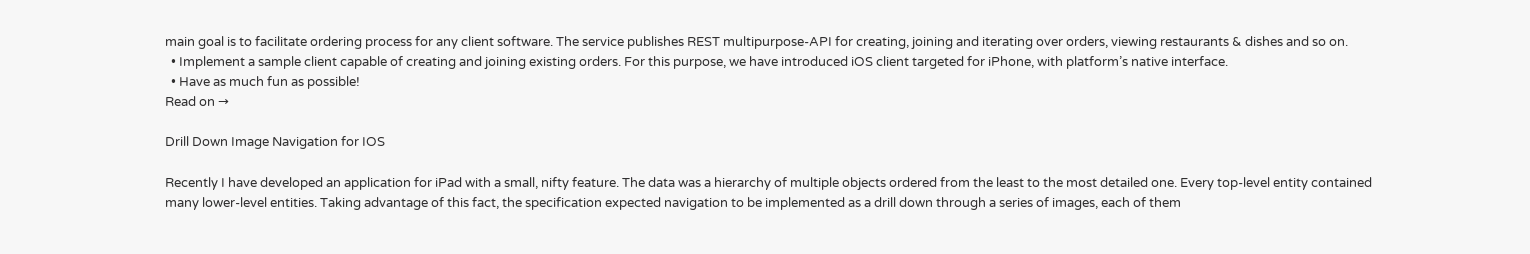main goal is to facilitate ordering process for any client software. The service publishes REST multipurpose-API for creating, joining and iterating over orders, viewing restaurants & dishes and so on.
  • Implement a sample client capable of creating and joining existing orders. For this purpose, we have introduced iOS client targeted for iPhone, with platform’s native interface.
  • Have as much fun as possible!
Read on →

Drill Down Image Navigation for IOS

Recently I have developed an application for iPad with a small, nifty feature. The data was a hierarchy of multiple objects ordered from the least to the most detailed one. Every top-level entity contained many lower-level entities. Taking advantage of this fact, the specification expected navigation to be implemented as a drill down through a series of images, each of them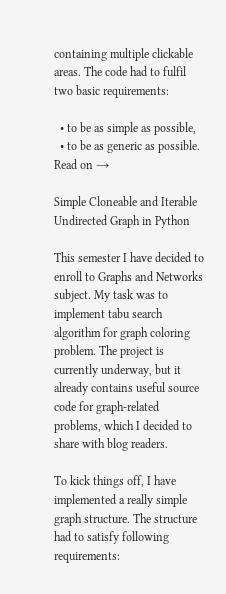containing multiple clickable areas. The code had to fulfil two basic requirements:

  • to be as simple as possible,
  • to be as generic as possible.
Read on →

Simple Cloneable and Iterable Undirected Graph in Python

This semester I have decided to enroll to Graphs and Networks subject. My task was to implement tabu search algorithm for graph coloring problem. The project is currently underway, but it already contains useful source code for graph-related problems, which I decided to share with blog readers.

To kick things off, I have implemented a really simple graph structure. The structure had to satisfy following requirements: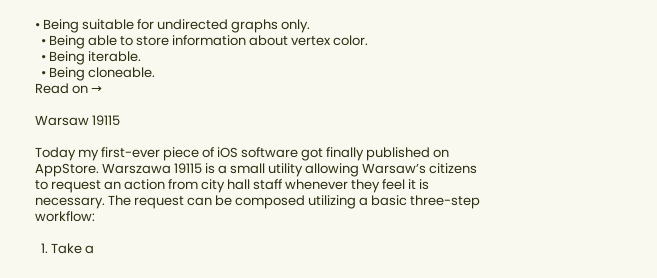• Being suitable for undirected graphs only.
  • Being able to store information about vertex color.
  • Being iterable.
  • Being cloneable.
Read on →

Warsaw 19115

Today my first-ever piece of iOS software got finally published on AppStore. Warszawa 19115 is a small utility allowing Warsaw’s citizens to request an action from city hall staff whenever they feel it is necessary. The request can be composed utilizing a basic three-step workflow:

  1. Take a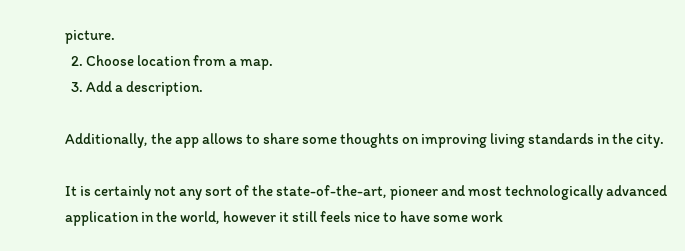picture.
  2. Choose location from a map.
  3. Add a description.

Additionally, the app allows to share some thoughts on improving living standards in the city.

It is certainly not any sort of the state-of-the-art, pioneer and most technologically advanced application in the world, however it still feels nice to have some work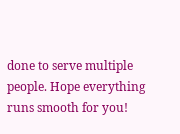done to serve multiple people. Hope everything runs smooth for you!